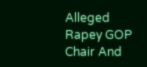Alleged Rapey GOP Chair And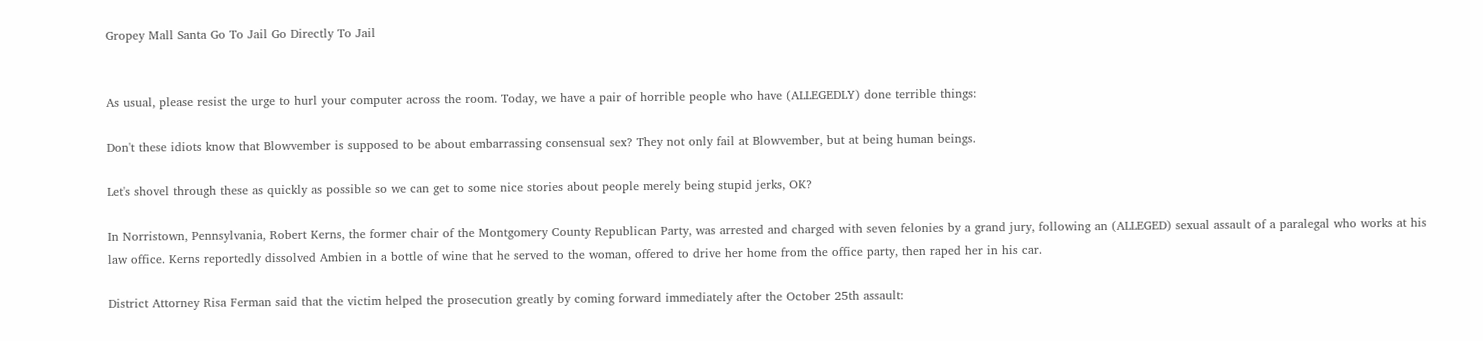Gropey Mall Santa Go To Jail Go Directly To Jail


As usual, please resist the urge to hurl your computer across the room. Today, we have a pair of horrible people who have (ALLEGEDLY) done terrible things:

Don't these idiots know that Blowvember is supposed to be about embarrassing consensual sex? They not only fail at Blowvember, but at being human beings.

Let's shovel through these as quickly as possible so we can get to some nice stories about people merely being stupid jerks, OK?

In Norristown, Pennsylvania, Robert Kerns, the former chair of the Montgomery County Republican Party, was arrested and charged with seven felonies by a grand jury, following an (ALLEGED) sexual assault of a paralegal who works at his law office. Kerns reportedly dissolved Ambien in a bottle of wine that he served to the woman, offered to drive her home from the office party, then raped her in his car.

District Attorney Risa Ferman said that the victim helped the prosecution greatly by coming forward immediately after the October 25th assault: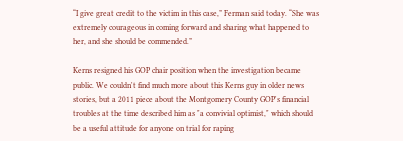“I give great credit to the victim in this case,” Ferman said today. “She was extremely courageous in coming forward and sharing what happened to her, and she should be commended.”

Kerns resigned his GOP chair position when the investigation became public. We couldn't find much more about this Kerns guy in older news stories, but a 2011 piece about the Montgomery County GOP's financial troubles at the time described him as "a convivial optimist," which should be a useful attitude for anyone on trial for raping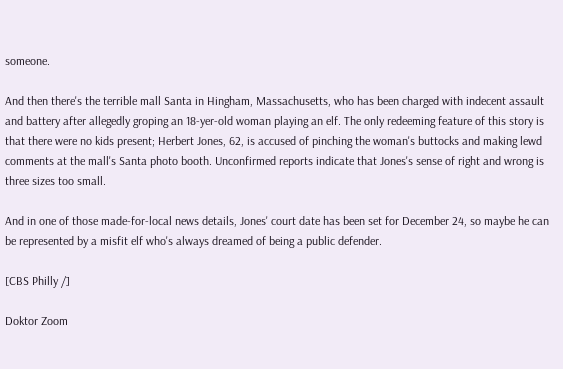someone.

And then there's the terrible mall Santa in Hingham, Massachusetts, who has been charged with indecent assault and battery after allegedly groping an 18-yer-old woman playing an elf. The only redeeming feature of this story is that there were no kids present; Herbert Jones, 62, is accused of pinching the woman's buttocks and making lewd comments at the mall's Santa photo booth. Unconfirmed reports indicate that Jones's sense of right and wrong is three sizes too small.

And in one of those made-for-local news details, Jones' court date has been set for December 24, so maybe he can be represented by a misfit elf who's always dreamed of being a public defender.

[CBS Philly /]

Doktor Zoom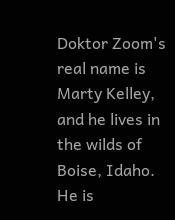Doktor Zoom's real name is Marty Kelley, and he lives in the wilds of Boise, Idaho. He is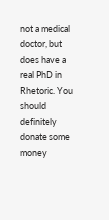not a medical doctor, but does have a real PhD in Rhetoric. You should definitely donate some money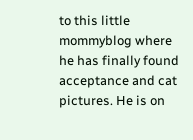to this little mommyblog where he has finally found acceptance and cat pictures. He is on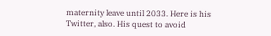maternity leave until 2033. Here is his Twitter, also. His quest to avoid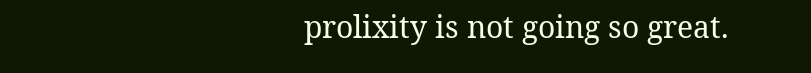prolixity is not going so great.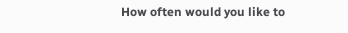How often would you like to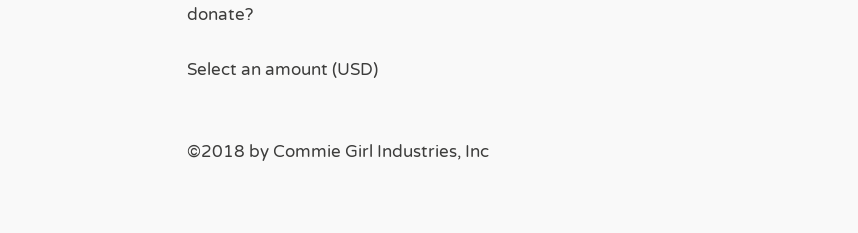donate?

Select an amount (USD)


©2018 by Commie Girl Industries, Inc